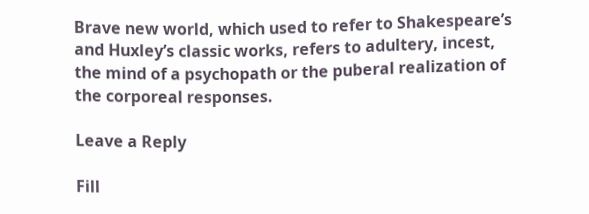Brave new world, which used to refer to Shakespeare’s and Huxley’s classic works, refers to adultery, incest, the mind of a psychopath or the puberal realization of the corporeal responses.

Leave a Reply

Fill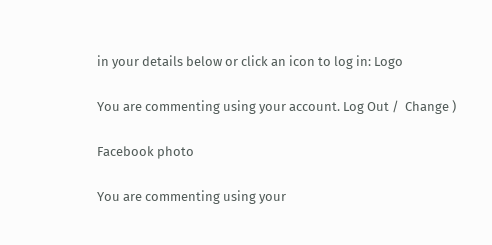in your details below or click an icon to log in: Logo

You are commenting using your account. Log Out /  Change )

Facebook photo

You are commenting using your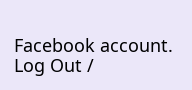Facebook account. Log Out /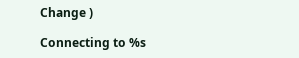Change )

Connecting to %s